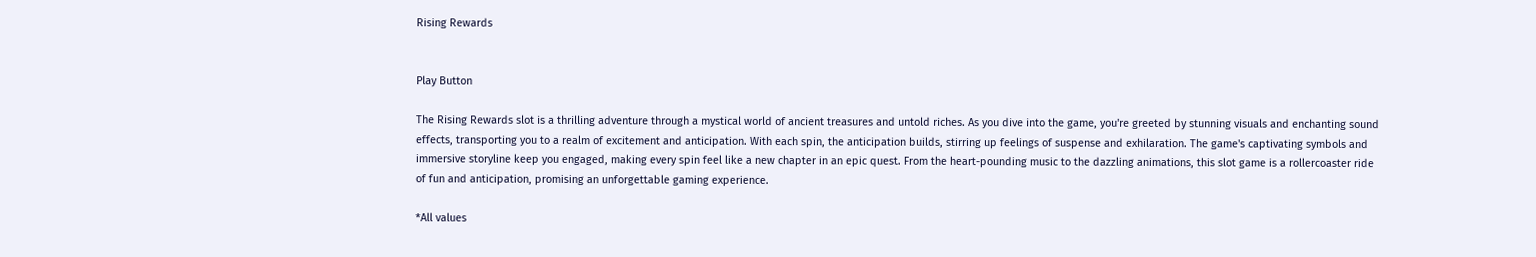Rising Rewards


Play Button

The Rising Rewards slot is a thrilling adventure through a mystical world of ancient treasures and untold riches. As you dive into the game, you're greeted by stunning visuals and enchanting sound effects, transporting you to a realm of excitement and anticipation. With each spin, the anticipation builds, stirring up feelings of suspense and exhilaration. The game's captivating symbols and immersive storyline keep you engaged, making every spin feel like a new chapter in an epic quest. From the heart-pounding music to the dazzling animations, this slot game is a rollercoaster ride of fun and anticipation, promising an unforgettable gaming experience.

*All values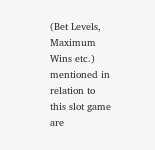(Bet Levels, Maximum Wins etc.) mentioned in relation to this slot game are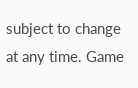subject to change at any time. Game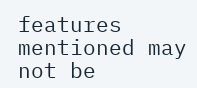features mentioned may not be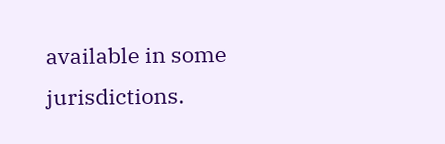available in some jurisdictions.